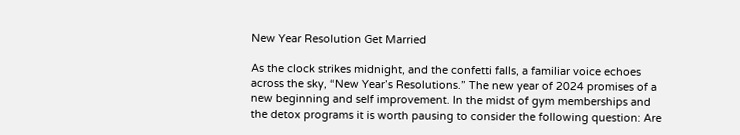New Year Resolution Get Married

As the clock strikes midnight, and the confetti falls, a familiar voice echoes across the sky, “New Year’s Resolutions.” The new year of 2024 promises of a new beginning and self improvement. In the midst of gym memberships and the detox programs it is worth pausing to consider the following question: Are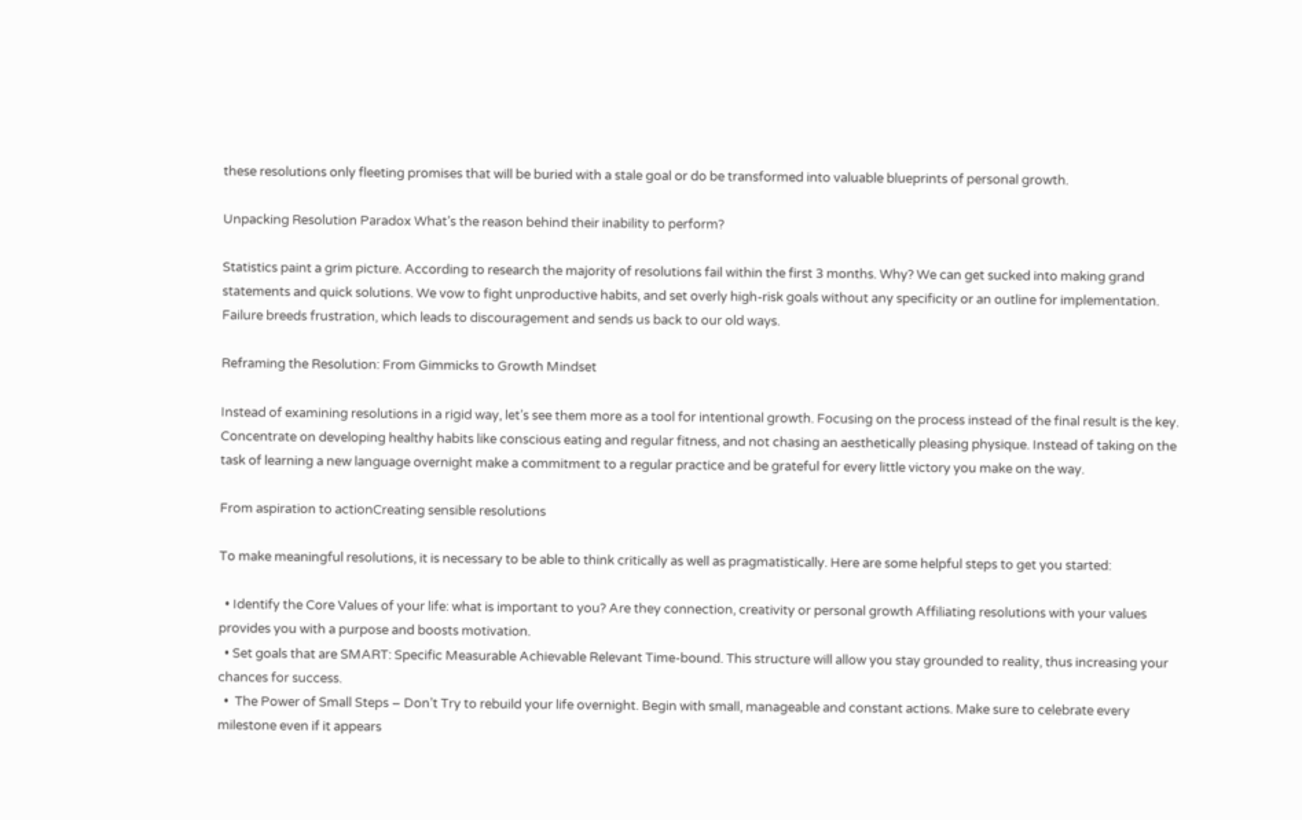these resolutions only fleeting promises that will be buried with a stale goal or do be transformed into valuable blueprints of personal growth.

Unpacking Resolution Paradox What’s the reason behind their inability to perform?

Statistics paint a grim picture. According to research the majority of resolutions fail within the first 3 months. Why? We can get sucked into making grand statements and quick solutions. We vow to fight unproductive habits, and set overly high-risk goals without any specificity or an outline for implementation. Failure breeds frustration, which leads to discouragement and sends us back to our old ways.

Reframing the Resolution: From Gimmicks to Growth Mindset

Instead of examining resolutions in a rigid way, let’s see them more as a tool for intentional growth. Focusing on the process instead of the final result is the key. Concentrate on developing healthy habits like conscious eating and regular fitness, and not chasing an aesthetically pleasing physique. Instead of taking on the task of learning a new language overnight make a commitment to a regular practice and be grateful for every little victory you make on the way.

From aspiration to actionCreating sensible resolutions

To make meaningful resolutions, it is necessary to be able to think critically as well as pragmatistically. Here are some helpful steps to get you started:

  • Identify the Core Values of your life: what is important to you? Are they connection, creativity or personal growth Affiliating resolutions with your values provides you with a purpose and boosts motivation.
  • Set goals that are SMART: Specific Measurable Achievable Relevant Time-bound. This structure will allow you stay grounded to reality, thus increasing your chances for success.
  •  The Power of Small Steps – Don’t Try to rebuild your life overnight. Begin with small, manageable and constant actions. Make sure to celebrate every milestone even if it appears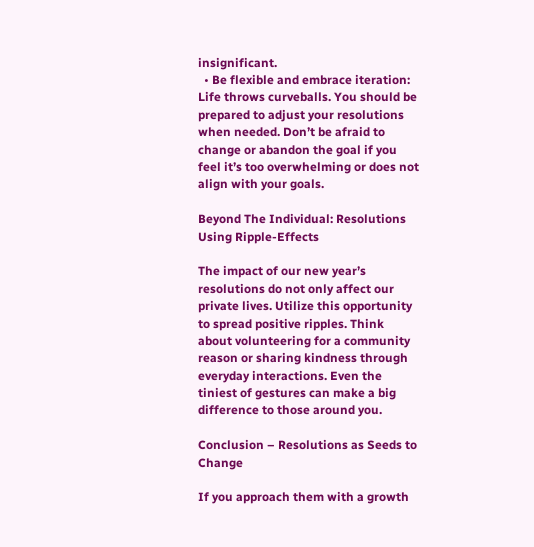insignificant.
  • Be flexible and embrace iteration: Life throws curveballs. You should be prepared to adjust your resolutions when needed. Don’t be afraid to change or abandon the goal if you feel it’s too overwhelming or does not align with your goals.

Beyond The Individual: Resolutions Using Ripple-Effects

The impact of our new year’s resolutions do not only affect our private lives. Utilize this opportunity to spread positive ripples. Think about volunteering for a community reason or sharing kindness through everyday interactions. Even the tiniest of gestures can make a big difference to those around you.

Conclusion – Resolutions as Seeds to Change

If you approach them with a growth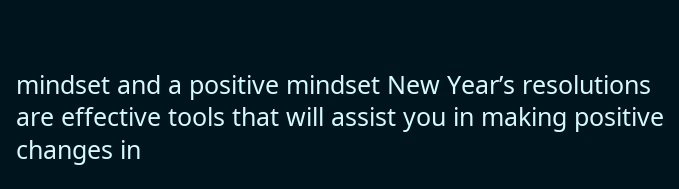mindset and a positive mindset New Year’s resolutions are effective tools that will assist you in making positive changes in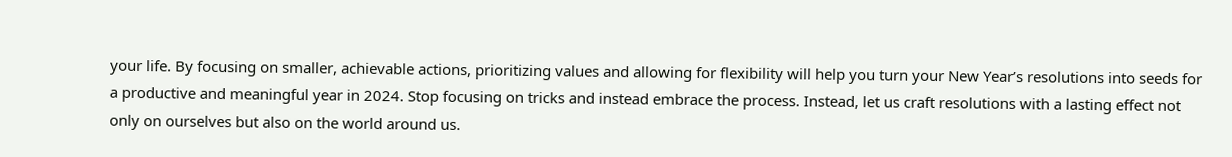your life. By focusing on smaller, achievable actions, prioritizing values and allowing for flexibility will help you turn your New Year’s resolutions into seeds for a productive and meaningful year in 2024. Stop focusing on tricks and instead embrace the process. Instead, let us craft resolutions with a lasting effect not only on ourselves but also on the world around us.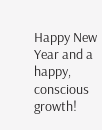Happy New Year and a happy, conscious growth!